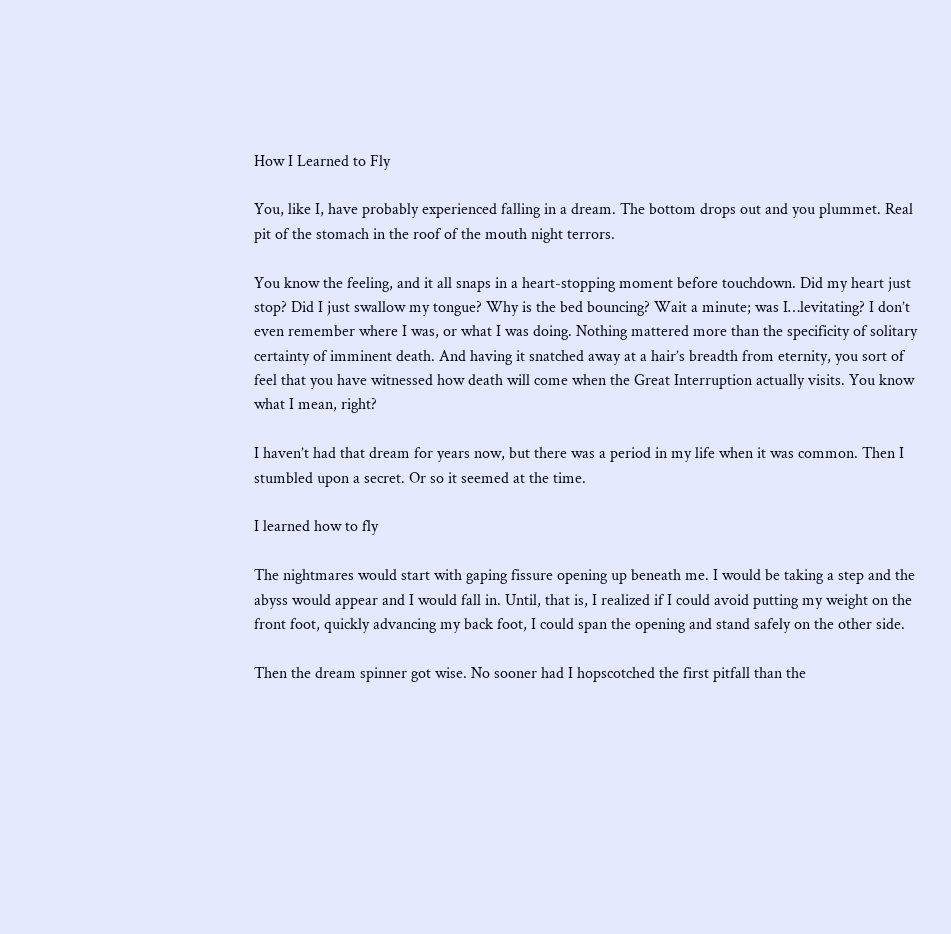How I Learned to Fly

You, like I, have probably experienced falling in a dream. The bottom drops out and you plummet. Real pit of the stomach in the roof of the mouth night terrors.

You know the feeling, and it all snaps in a heart-stopping moment before touchdown. Did my heart just stop? Did I just swallow my tongue? Why is the bed bouncing? Wait a minute; was I…levitating? I don’t even remember where I was, or what I was doing. Nothing mattered more than the specificity of solitary certainty of imminent death. And having it snatched away at a hair’s breadth from eternity, you sort of feel that you have witnessed how death will come when the Great Interruption actually visits. You know what I mean, right?

I haven’t had that dream for years now, but there was a period in my life when it was common. Then I stumbled upon a secret. Or so it seemed at the time.

I learned how to fly

The nightmares would start with gaping fissure opening up beneath me. I would be taking a step and the abyss would appear and I would fall in. Until, that is, I realized if I could avoid putting my weight on the front foot, quickly advancing my back foot, I could span the opening and stand safely on the other side.

Then the dream spinner got wise. No sooner had I hopscotched the first pitfall than the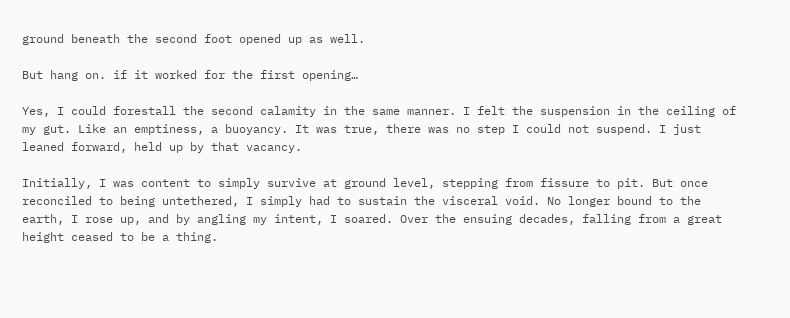ground beneath the second foot opened up as well.

But hang on. if it worked for the first opening…

Yes, I could forestall the second calamity in the same manner. I felt the suspension in the ceiling of my gut. Like an emptiness, a buoyancy. It was true, there was no step I could not suspend. I just leaned forward, held up by that vacancy.

Initially, I was content to simply survive at ground level, stepping from fissure to pit. But once reconciled to being untethered, I simply had to sustain the visceral void. No longer bound to the earth, I rose up, and by angling my intent, I soared. Over the ensuing decades, falling from a great height ceased to be a thing.